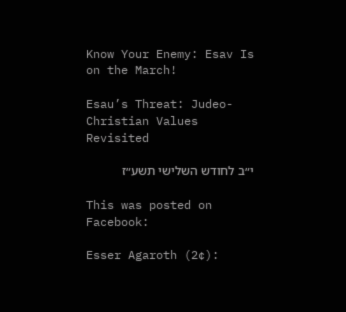Know Your Enemy: Esav Is on the March!

Esau’s Threat: Judeo-Christian Values Revisited

י״ב לחודש השלישי תשע״ז

This was posted on Facebook:

Esser Agaroth (2¢):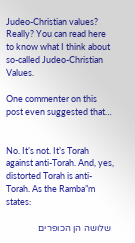Judeo-Christian values? Really? You can read here to know what I think about so-called Judeo-Christian Values.

One commenter on this post even suggested that…


No. It’s not. It’s Torah against anti-Torah. And, yes, distorted Torah is anti-Torah. As the Ramba”m states:

 שלושה הן הכופרים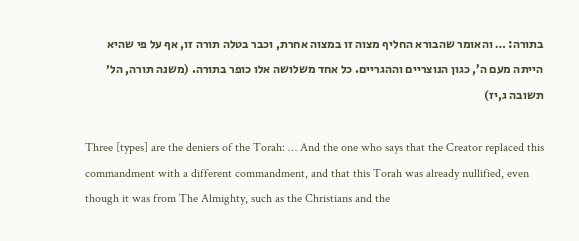בתורה: … והאומר שהבורא החליף מצוה זו במצוה אחרת, וכבר בטלה תורה זו, אף על פי שהיא הייתה מעם ה’, כגון הנוצריים וההגריים. כל אחד משלושה אלו כופר בתורה. (משנה תורה, הל׳ תשובה ג,יז)

Three [types] are the deniers of the Torah: … And the one who says that the Creator replaced this commandment with a different commandment, and that this Torah was already nullified, even though it was from The Almighty, such as the Christians and the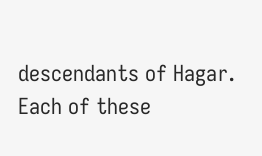descendants of Hagar. Each of these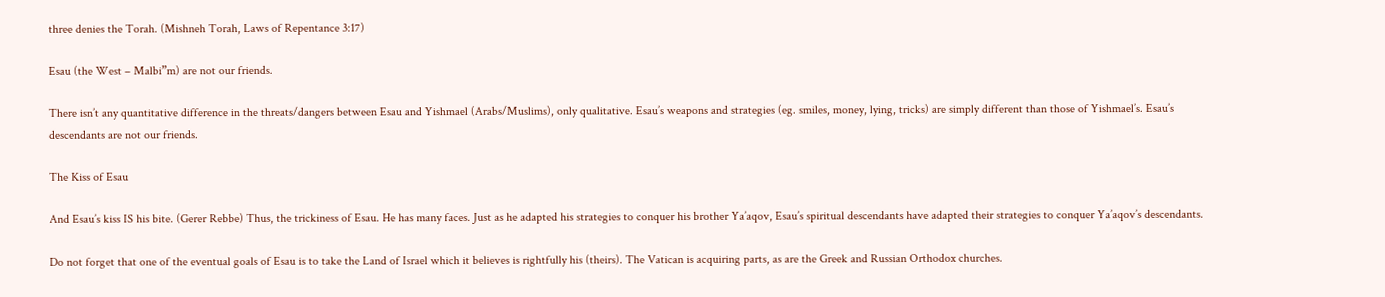three denies the Torah. (Mishneh Torah, Laws of Repentance 3:17)

Esau (the West – Malbi”m) are not our friends.

There isn’t any quantitative difference in the threats/dangers between Esau and Yishmael (Arabs/Muslims), only qualitative. Esau’s weapons and strategies (eg. smiles, money, lying, tricks) are simply different than those of Yishmael’s. Esau’s descendants are not our friends.

The Kiss of Esau

And Esau’s kiss IS his bite. (Gerer Rebbe) Thus, the trickiness of Esau. He has many faces. Just as he adapted his strategies to conquer his brother Ya’aqov, Esau’s spiritual descendants have adapted their strategies to conquer Ya’aqov’s descendants.

Do not forget that one of the eventual goals of Esau is to take the Land of Israel which it believes is rightfully his (theirs). The Vatican is acquiring parts, as are the Greek and Russian Orthodox churches.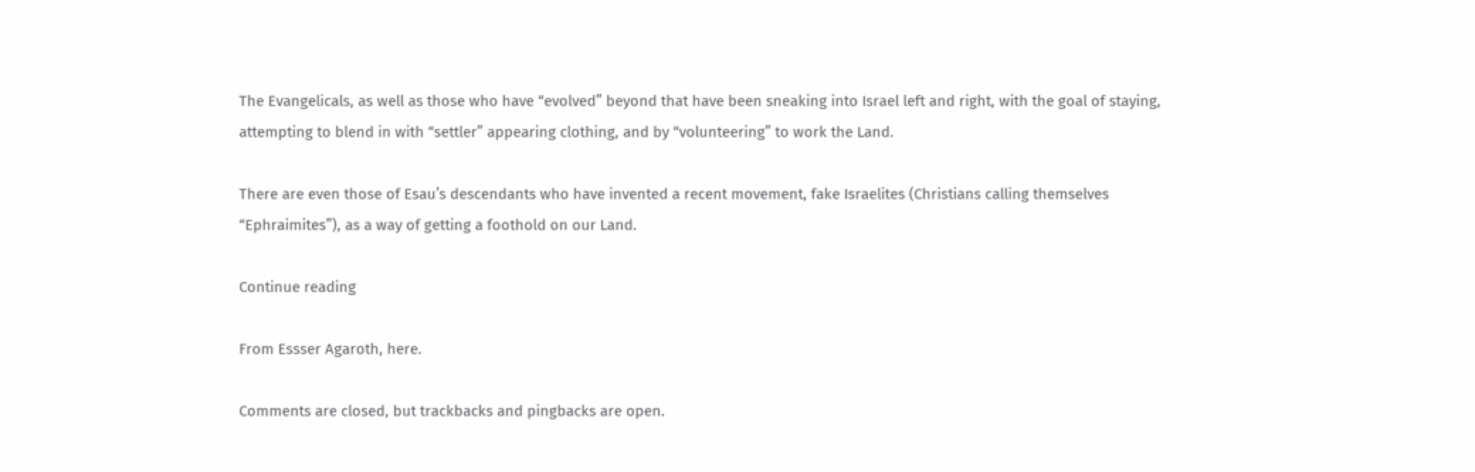The Evangelicals, as well as those who have “evolved” beyond that have been sneaking into Israel left and right, with the goal of staying, attempting to blend in with “settler” appearing clothing, and by “volunteering” to work the Land.

There are even those of Esau’s descendants who have invented a recent movement, fake Israelites (Christians calling themselves “Ephraimites”), as a way of getting a foothold on our Land.

Continue reading

From Essser Agaroth, here.

Comments are closed, but trackbacks and pingbacks are open.